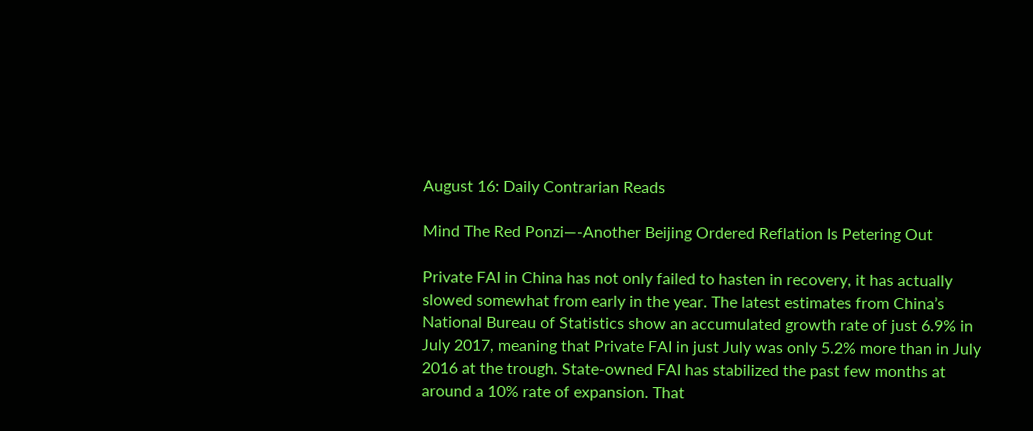August 16: Daily Contrarian Reads

Mind The Red Ponzi—-Another Beijing Ordered Reflation Is Petering Out

Private FAI in China has not only failed to hasten in recovery, it has actually slowed somewhat from early in the year. The latest estimates from China’s National Bureau of Statistics show an accumulated growth rate of just 6.9% in July 2017, meaning that Private FAI in just July was only 5.2% more than in July 2016 at the trough. State-owned FAI has stabilized the past few months at around a 10% rate of expansion. That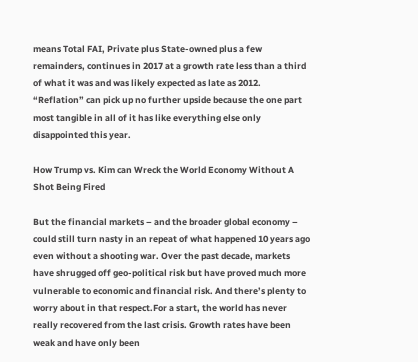means Total FAI, Private plus State-owned plus a few remainders, continues in 2017 at a growth rate less than a third of what it was and was likely expected as late as 2012. “Reflation” can pick up no further upside because the one part most tangible in all of it has like everything else only disappointed this year.

How Trump vs. Kim can Wreck the World Economy Without A Shot Being Fired

But the financial markets – and the broader global economy – could still turn nasty in an repeat of what happened 10 years ago even without a shooting war. Over the past decade, markets have shrugged off geo-political risk but have proved much more vulnerable to economic and financial risk. And there’s plenty to worry about in that respect.For a start, the world has never really recovered from the last crisis. Growth rates have been weak and have only been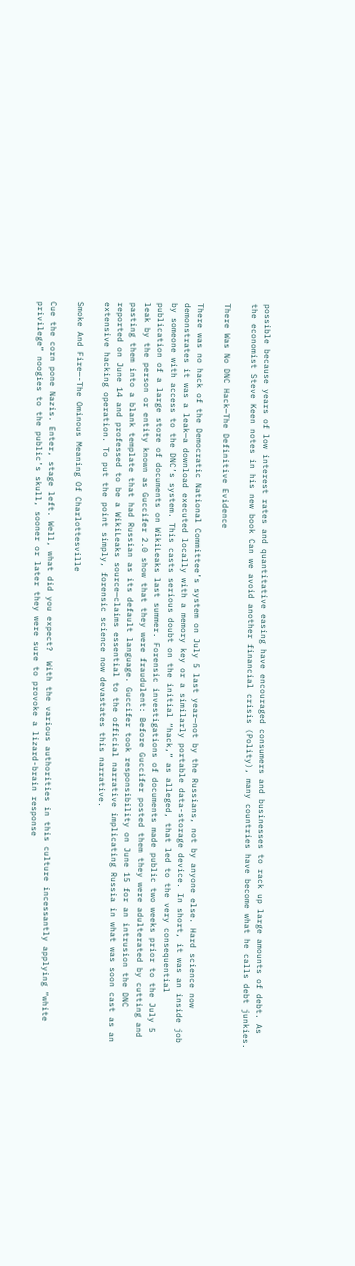possible because years of low interest rates and quantitative easing have encouraged consumers and businesses to rack up large amounts of debt. As the economist Steve Keen notes in his new book Can we avoid another financial crisis (Polity), many countries have become what he calls debt junkies.

There Was No DNC Hack—The Definitive Evidence

There was no hack of the Democratic National Committee’s system on July 5 last year—not by the Russians, not by anyone else. Hard science now demonstrates it was a leak—a download executed locally with a memory key or a similarly portable data-storage device. In short, it was an inside job by someone with access to the DNC’s system. This casts serious doubt on the initial “hack,” as alleged, that led to the very consequential publication of a large store of documents on WikiLeaks last summer. Forensic investigations of documents made public two weeks prior to the July 5 leak by the person or entity known as Guccifer 2.0 show that they were fraudulent: Before Guccifer posted them they were adulterated by cutting and pasting them into a blank template that had Russian as its default language. Guccifer took responsibility on June 15 for an intrusion the DNC reported on June 14 and professed to be a WikiLeaks source—claims essential to the official narrative implicating Russia in what was soon cast as an extensive hacking operation. To put the point simply, forensic science now devastates this narrative.

Smoke And Fire—-The Ominous Meaning Of Charlottesville

Cue the corn pone Nazis. Enter, stage left. Well, what did you expect?  With the various authorities in this culture incessantly applying “white privilege” noogies to the public’s skull, sooner or later they were sure to provoke a lizard-brain response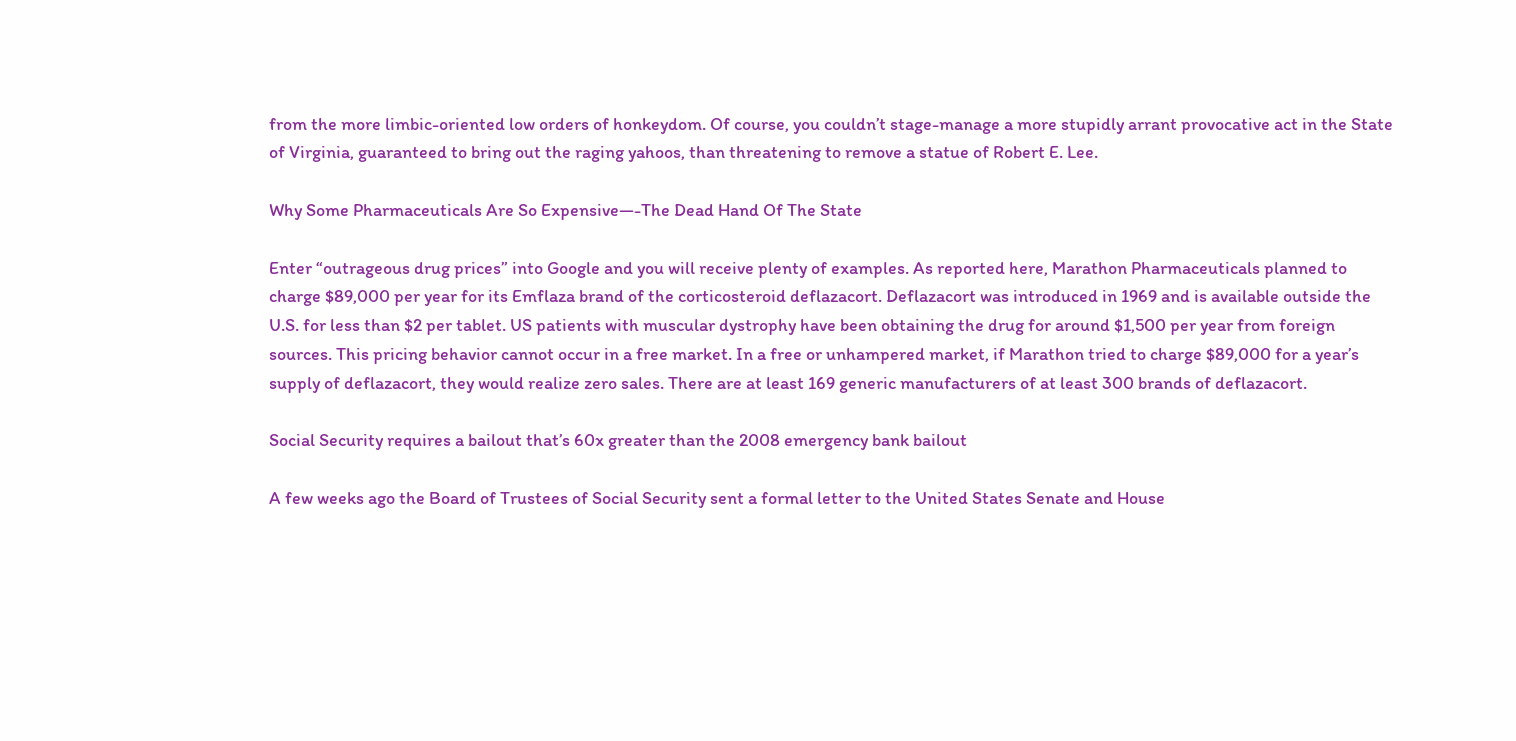from the more limbic-oriented low orders of honkeydom. Of course, you couldn’t stage-manage a more stupidly arrant provocative act in the State of Virginia, guaranteed to bring out the raging yahoos, than threatening to remove a statue of Robert E. Lee.

Why Some Pharmaceuticals Are So Expensive—-The Dead Hand Of The State

Enter “outrageous drug prices” into Google and you will receive plenty of examples. As reported here, Marathon Pharmaceuticals planned to charge $89,000 per year for its Emflaza brand of the corticosteroid deflazacort. Deflazacort was introduced in 1969 and is available outside the U.S. for less than $2 per tablet. US patients with muscular dystrophy have been obtaining the drug for around $1,500 per year from foreign sources. This pricing behavior cannot occur in a free market. In a free or unhampered market, if Marathon tried to charge $89,000 for a year’s supply of deflazacort, they would realize zero sales. There are at least 169 generic manufacturers of at least 300 brands of deflazacort.

Social Security requires a bailout that’s 60x greater than the 2008 emergency bank bailout

A few weeks ago the Board of Trustees of Social Security sent a formal letter to the United States Senate and House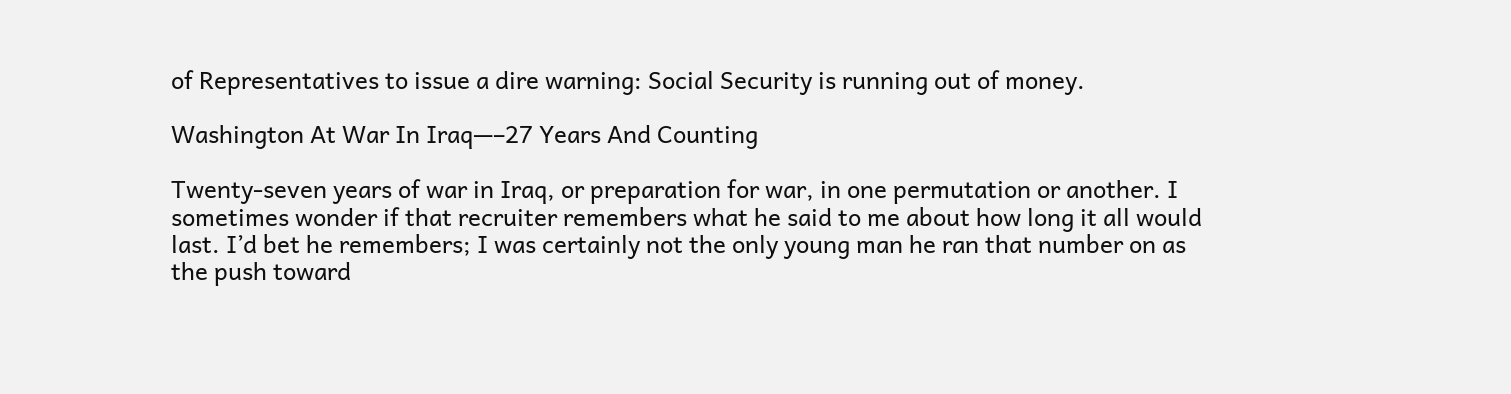of Representatives to issue a dire warning: Social Security is running out of money.

Washington At War In Iraq—–27 Years And Counting

Twenty-seven years of war in Iraq, or preparation for war, in one permutation or another. I sometimes wonder if that recruiter remembers what he said to me about how long it all would last. I’d bet he remembers; I was certainly not the only young man he ran that number on as the push toward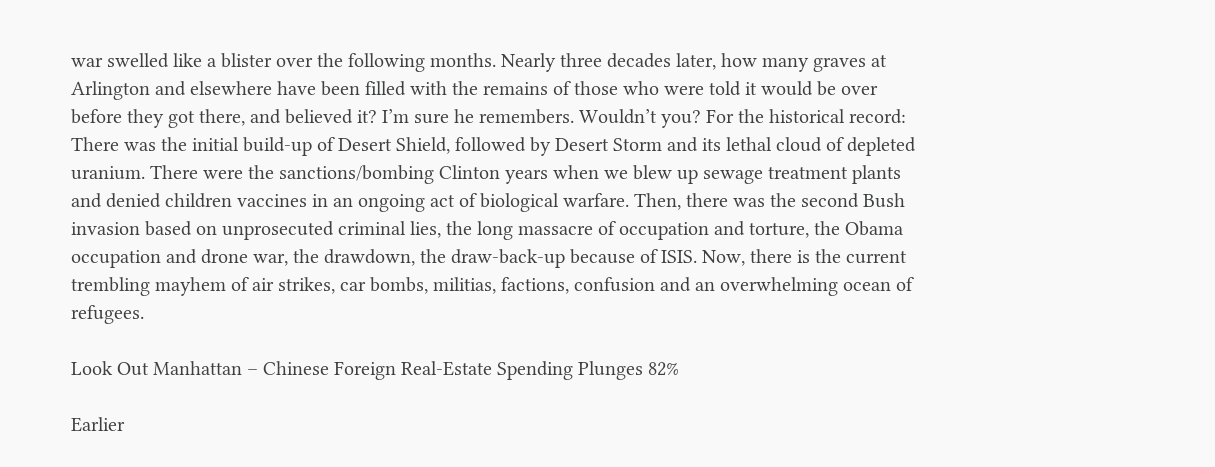war swelled like a blister over the following months. Nearly three decades later, how many graves at Arlington and elsewhere have been filled with the remains of those who were told it would be over before they got there, and believed it? I’m sure he remembers. Wouldn’t you? For the historical record: There was the initial build-up of Desert Shield, followed by Desert Storm and its lethal cloud of depleted uranium. There were the sanctions/bombing Clinton years when we blew up sewage treatment plants and denied children vaccines in an ongoing act of biological warfare. Then, there was the second Bush invasion based on unprosecuted criminal lies, the long massacre of occupation and torture, the Obama occupation and drone war, the drawdown, the draw-back-up because of ISIS. Now, there is the current trembling mayhem of air strikes, car bombs, militias, factions, confusion and an overwhelming ocean of refugees.

Look Out Manhattan – Chinese Foreign Real-Estate Spending Plunges 82%

Earlier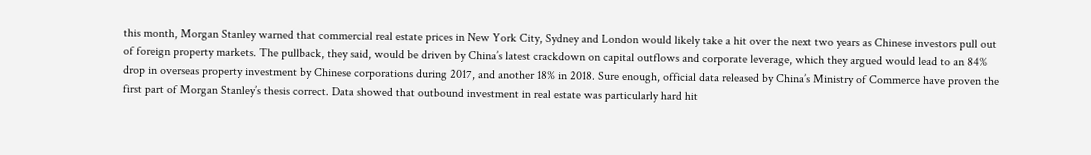this month, Morgan Stanley warned that commercial real estate prices in New York City, Sydney and London would likely take a hit over the next two years as Chinese investors pull out of foreign property markets. The pullback, they said, would be driven by China’s latest crackdown on capital outflows and corporate leverage, which they argued would lead to an 84% drop in overseas property investment by Chinese corporations during 2017, and another 18% in 2018. Sure enough, official data released by China’s Ministry of Commerce have proven the first part of Morgan Stanley’s thesis correct. Data showed that outbound investment in real estate was particularly hard hit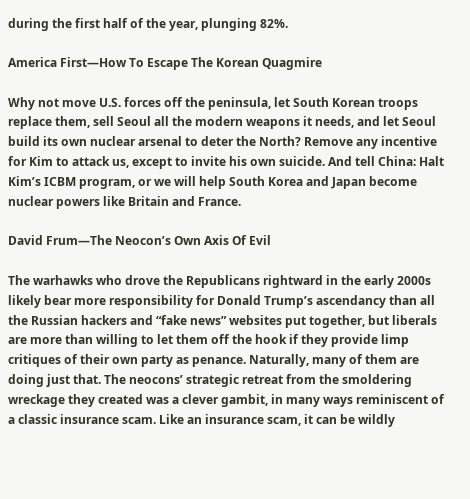during the first half of the year, plunging 82%.

America First—How To Escape The Korean Quagmire

Why not move U.S. forces off the peninsula, let South Korean troops replace them, sell Seoul all the modern weapons it needs, and let Seoul build its own nuclear arsenal to deter the North? Remove any incentive for Kim to attack us, except to invite his own suicide. And tell China: Halt Kim’s ICBM program, or we will help South Korea and Japan become nuclear powers like Britain and France.

David Frum—The Neocon’s Own Axis Of Evil

The warhawks who drove the Republicans rightward in the early 2000s likely bear more responsibility for Donald Trump’s ascendancy than all the Russian hackers and “fake news” websites put together, but liberals are more than willing to let them off the hook if they provide limp critiques of their own party as penance. Naturally, many of them are doing just that. The neocons’ strategic retreat from the smoldering wreckage they created was a clever gambit, in many ways reminiscent of a classic insurance scam. Like an insurance scam, it can be wildly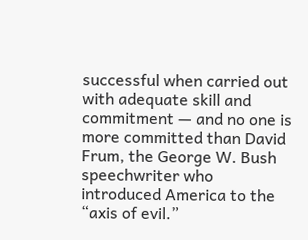successful when carried out with adequate skill and commitment — and no one is more committed than David Frum, the George W. Bush speechwriter who introduced America to the “axis of evil.”